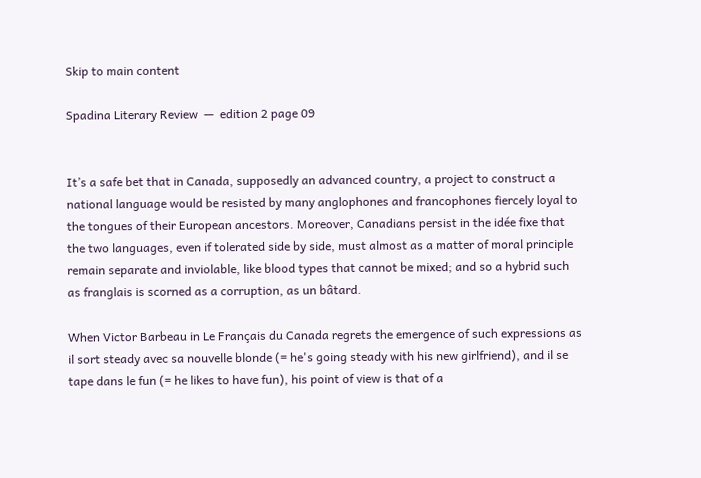Skip to main content

Spadina Literary Review  —  edition 2 page 09


It’s a safe bet that in Canada, supposedly an advanced country, a project to construct a national language would be resisted by many anglophones and francophones fiercely loyal to the tongues of their European ancestors. Moreover, Canadians persist in the idée fixe that the two languages, even if tolerated side by side, must almost as a matter of moral principle remain separate and inviolable, like blood types that cannot be mixed; and so a hybrid such as franglais is scorned as a corruption, as un bâtard.

When Victor Barbeau in Le Français du Canada regrets the emergence of such expressions as il sort steady avec sa nouvelle blonde (= he's going steady with his new girlfriend), and il se tape dans le fun (= he likes to have fun), his point of view is that of a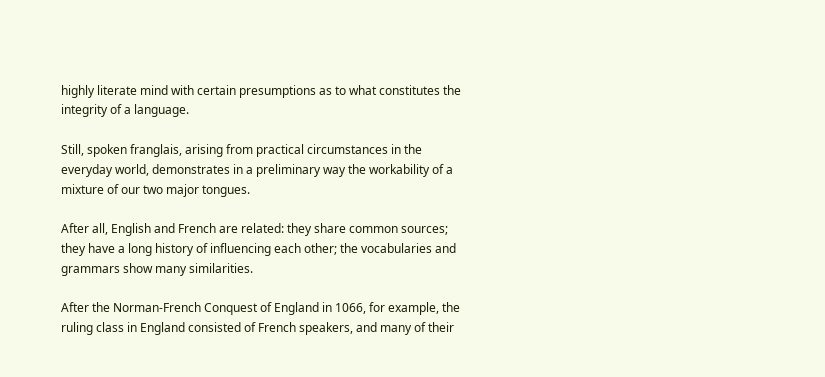highly literate mind with certain presumptions as to what constitutes the integrity of a language.

Still, spoken franglais, arising from practical circumstances in the everyday world, demonstrates in a preliminary way the workability of a mixture of our two major tongues.

After all, English and French are related: they share common sources; they have a long history of influencing each other; the vocabularies and grammars show many similarities.

After the Norman-French Conquest of England in 1066, for example, the ruling class in England consisted of French speakers, and many of their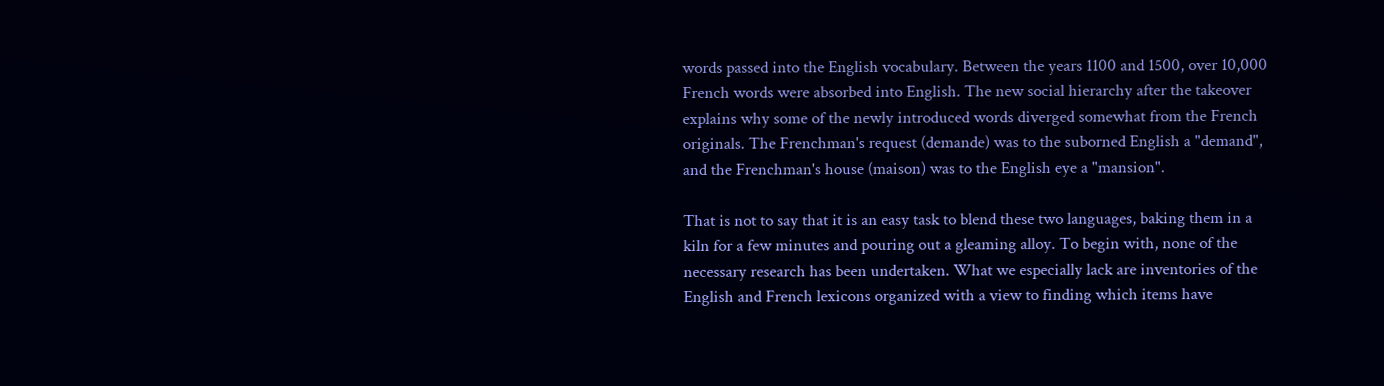words passed into the English vocabulary. Between the years 1100 and 1500, over 10,000 French words were absorbed into English. The new social hierarchy after the takeover explains why some of the newly introduced words diverged somewhat from the French originals. The Frenchman's request (demande) was to the suborned English a "demand", and the Frenchman's house (maison) was to the English eye a "mansion".

That is not to say that it is an easy task to blend these two languages, baking them in a kiln for a few minutes and pouring out a gleaming alloy. To begin with, none of the necessary research has been undertaken. What we especially lack are inventories of the English and French lexicons organized with a view to finding which items have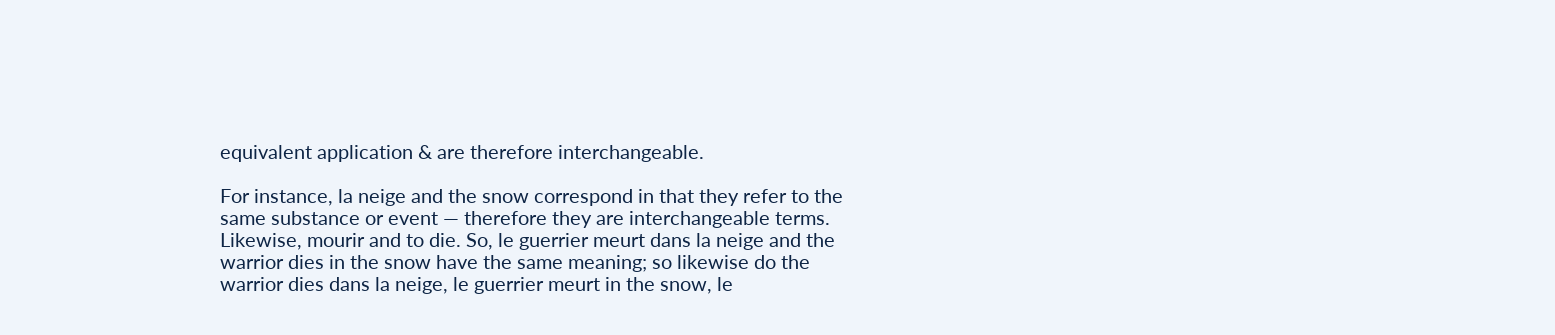equivalent application & are therefore interchangeable.

For instance, la neige and the snow correspond in that they refer to the same substance or event — therefore they are interchangeable terms. Likewise, mourir and to die. So, le guerrier meurt dans la neige and the warrior dies in the snow have the same meaning; so likewise do the warrior dies dans la neige, le guerrier meurt in the snow, le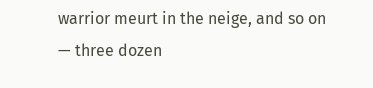warrior meurt in the neige, and so on — three dozen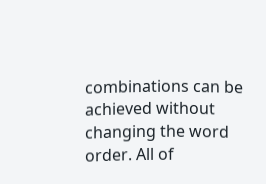combinations can be achieved without changing the word order. All of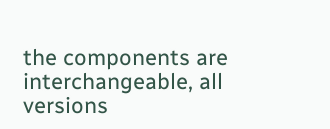the components are interchangeable, all versions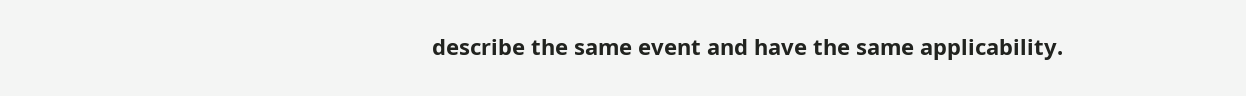describe the same event and have the same applicability.